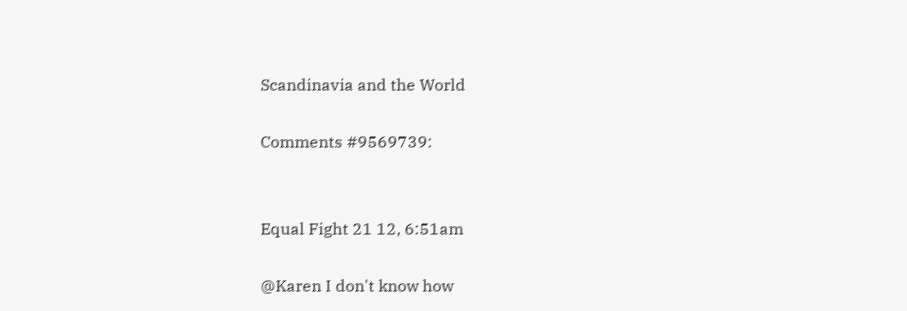Scandinavia and the World

Comments #9569739:


Equal Fight 21 12, 6:51am

@Karen I don't know how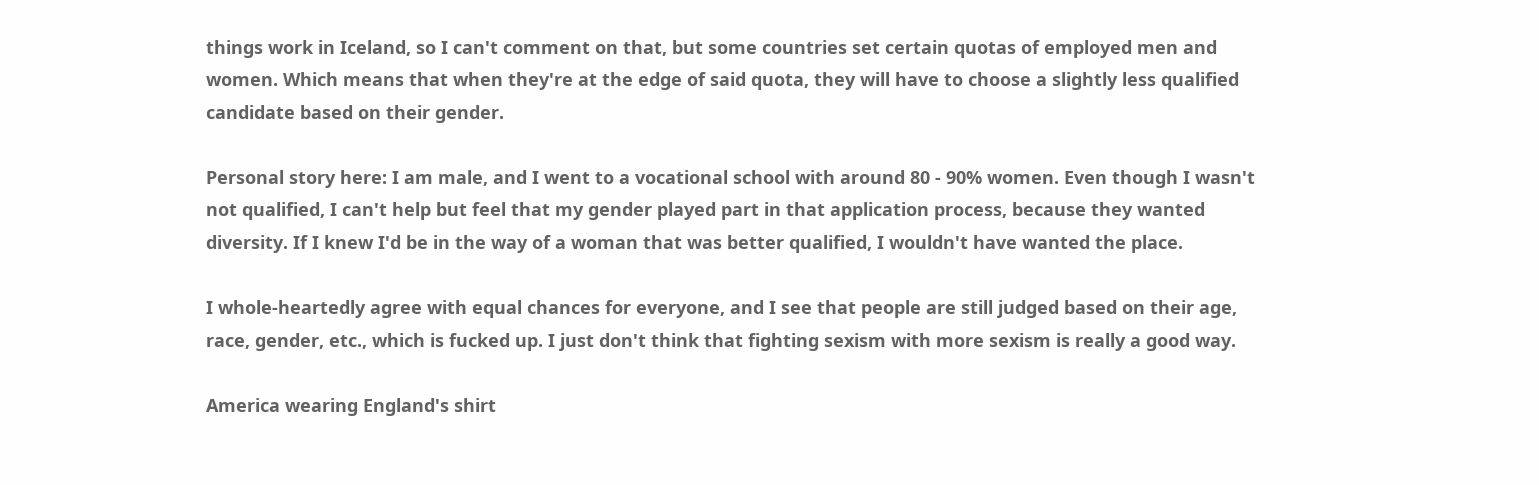things work in Iceland, so I can't comment on that, but some countries set certain quotas of employed men and women. Which means that when they're at the edge of said quota, they will have to choose a slightly less qualified candidate based on their gender.

Personal story here: I am male, and I went to a vocational school with around 80 - 90% women. Even though I wasn't not qualified, I can't help but feel that my gender played part in that application process, because they wanted diversity. If I knew I'd be in the way of a woman that was better qualified, I wouldn't have wanted the place.

I whole-heartedly agree with equal chances for everyone, and I see that people are still judged based on their age, race, gender, etc., which is fucked up. I just don't think that fighting sexism with more sexism is really a good way.

America wearing England's shirt